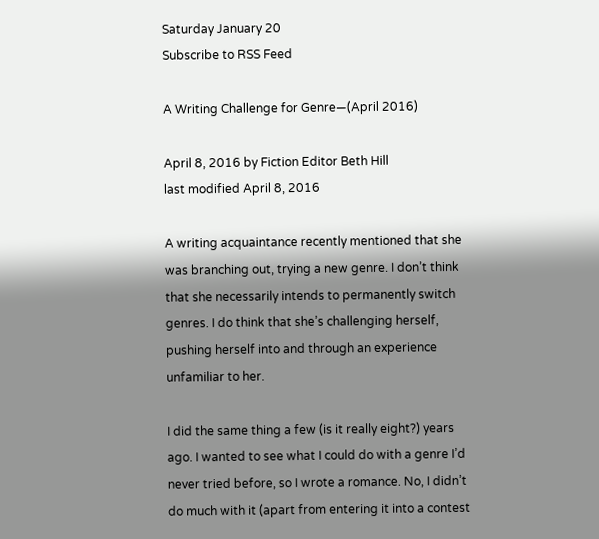Saturday January 20
Subscribe to RSS Feed

A Writing Challenge for Genre—(April 2016)

April 8, 2016 by Fiction Editor Beth Hill
last modified April 8, 2016

A writing acquaintance recently mentioned that she was branching out, trying a new genre. I don’t think that she necessarily intends to permanently switch genres. I do think that she’s challenging herself, pushing herself into and through an experience unfamiliar to her.

I did the same thing a few (is it really eight?) years ago. I wanted to see what I could do with a genre I’d never tried before, so I wrote a romance. No, I didn’t do much with it (apart from entering it into a contest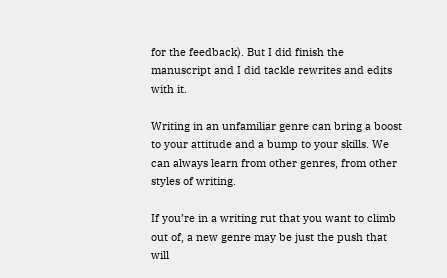for the feedback). But I did finish the manuscript and I did tackle rewrites and edits with it.

Writing in an unfamiliar genre can bring a boost to your attitude and a bump to your skills. We can always learn from other genres, from other styles of writing.

If you’re in a writing rut that you want to climb out of, a new genre may be just the push that will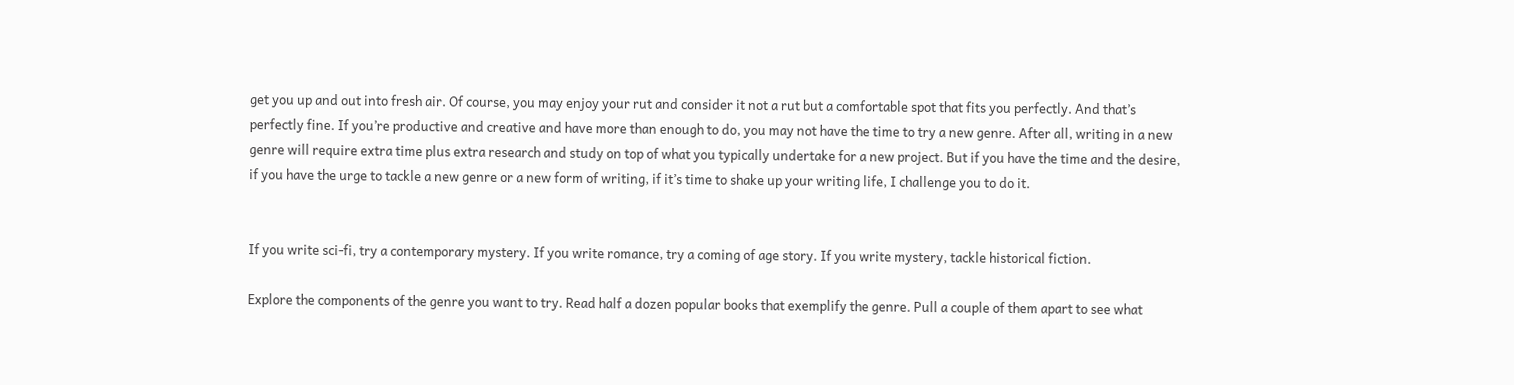get you up and out into fresh air. Of course, you may enjoy your rut and consider it not a rut but a comfortable spot that fits you perfectly. And that’s perfectly fine. If you’re productive and creative and have more than enough to do, you may not have the time to try a new genre. After all, writing in a new genre will require extra time plus extra research and study on top of what you typically undertake for a new project. But if you have the time and the desire, if you have the urge to tackle a new genre or a new form of writing, if it’s time to shake up your writing life, I challenge you to do it.


If you write sci-fi, try a contemporary mystery. If you write romance, try a coming of age story. If you write mystery, tackle historical fiction.

Explore the components of the genre you want to try. Read half a dozen popular books that exemplify the genre. Pull a couple of them apart to see what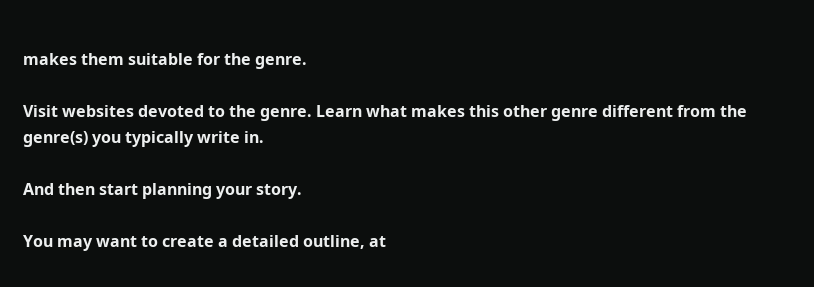makes them suitable for the genre.

Visit websites devoted to the genre. Learn what makes this other genre different from the genre(s) you typically write in.

And then start planning your story.

You may want to create a detailed outline, at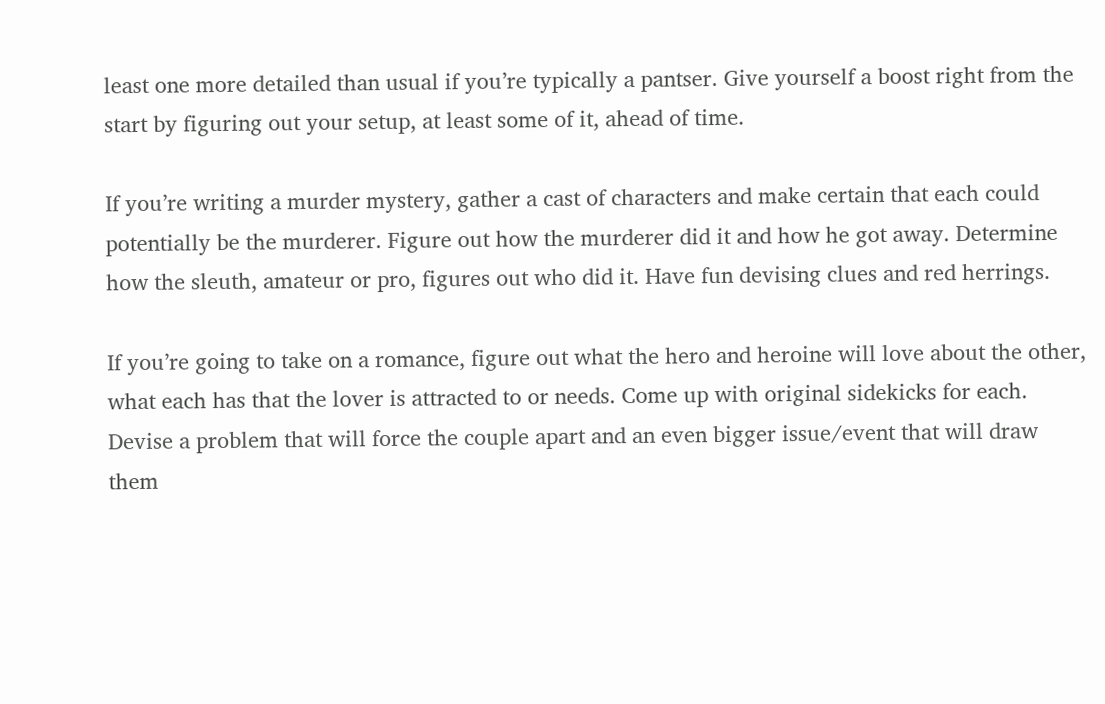least one more detailed than usual if you’re typically a pantser. Give yourself a boost right from the start by figuring out your setup, at least some of it, ahead of time.

If you’re writing a murder mystery, gather a cast of characters and make certain that each could potentially be the murderer. Figure out how the murderer did it and how he got away. Determine how the sleuth, amateur or pro, figures out who did it. Have fun devising clues and red herrings.

If you’re going to take on a romance, figure out what the hero and heroine will love about the other, what each has that the lover is attracted to or needs. Come up with original sidekicks for each. Devise a problem that will force the couple apart and an even bigger issue/event that will draw them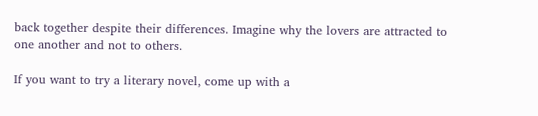back together despite their differences. Imagine why the lovers are attracted to one another and not to others.

If you want to try a literary novel, come up with a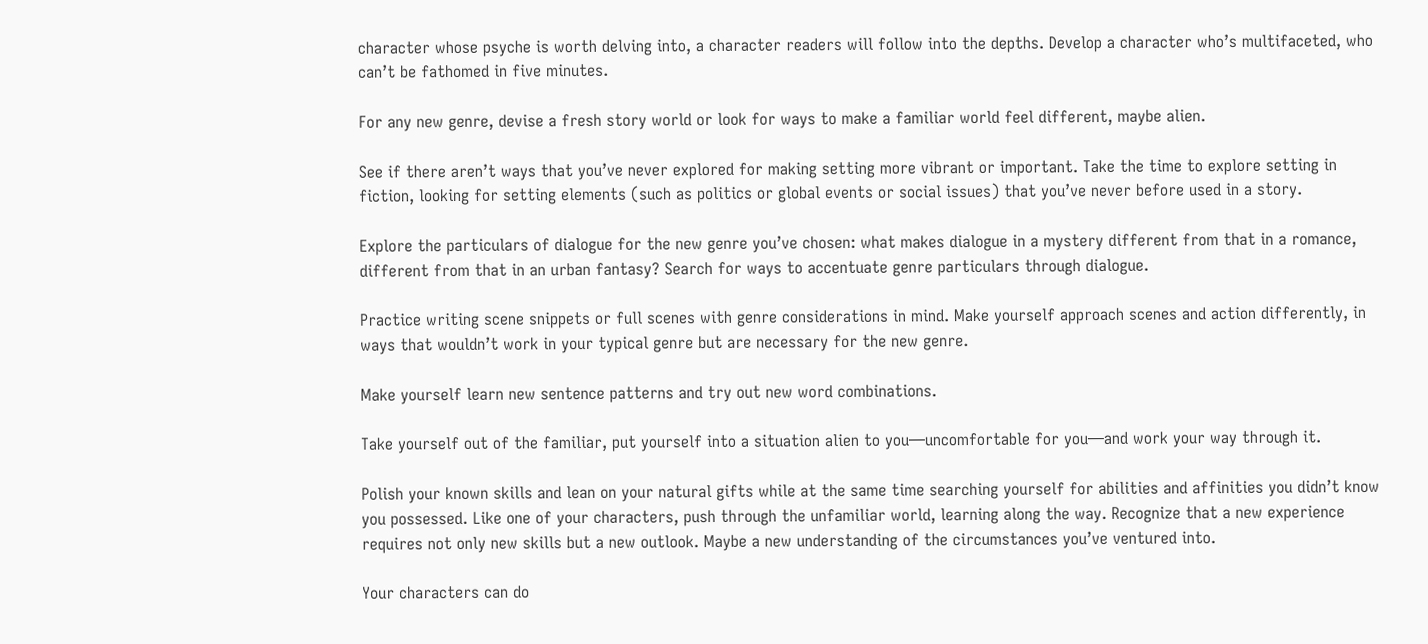character whose psyche is worth delving into, a character readers will follow into the depths. Develop a character who’s multifaceted, who can’t be fathomed in five minutes.

For any new genre, devise a fresh story world or look for ways to make a familiar world feel different, maybe alien.

See if there aren’t ways that you’ve never explored for making setting more vibrant or important. Take the time to explore setting in fiction, looking for setting elements (such as politics or global events or social issues) that you’ve never before used in a story.

Explore the particulars of dialogue for the new genre you’ve chosen: what makes dialogue in a mystery different from that in a romance, different from that in an urban fantasy? Search for ways to accentuate genre particulars through dialogue.

Practice writing scene snippets or full scenes with genre considerations in mind. Make yourself approach scenes and action differently, in ways that wouldn’t work in your typical genre but are necessary for the new genre.

Make yourself learn new sentence patterns and try out new word combinations.

Take yourself out of the familiar, put yourself into a situation alien to you—uncomfortable for you—and work your way through it.

Polish your known skills and lean on your natural gifts while at the same time searching yourself for abilities and affinities you didn’t know you possessed. Like one of your characters, push through the unfamiliar world, learning along the way. Recognize that a new experience requires not only new skills but a new outlook. Maybe a new understanding of the circumstances you’ve ventured into.

Your characters can do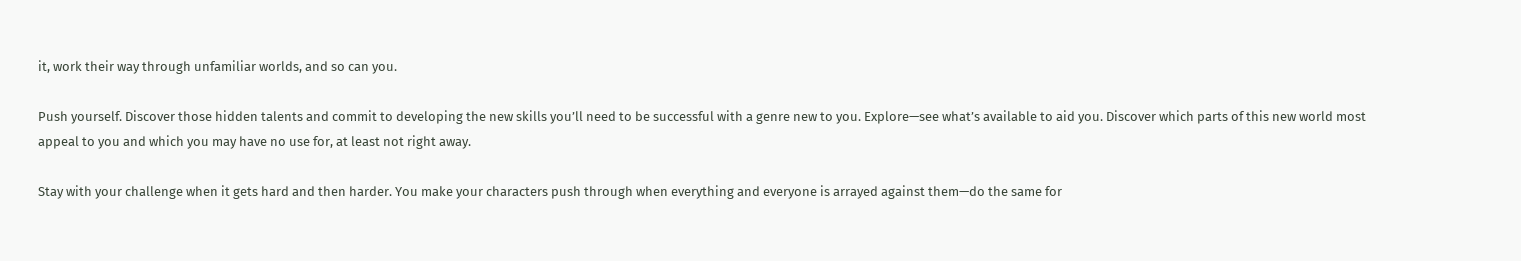it, work their way through unfamiliar worlds, and so can you.

Push yourself. Discover those hidden talents and commit to developing the new skills you’ll need to be successful with a genre new to you. Explore—see what’s available to aid you. Discover which parts of this new world most appeal to you and which you may have no use for, at least not right away.

Stay with your challenge when it gets hard and then harder. You make your characters push through when everything and everyone is arrayed against them—do the same for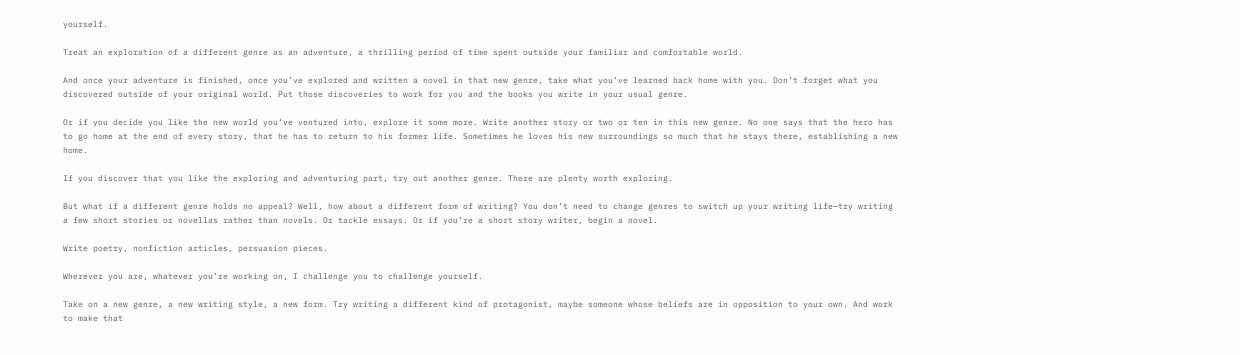yourself.

Treat an exploration of a different genre as an adventure, a thrilling period of time spent outside your familiar and comfortable world.

And once your adventure is finished, once you’ve explored and written a novel in that new genre, take what you’ve learned back home with you. Don’t forget what you discovered outside of your original world. Put those discoveries to work for you and the books you write in your usual genre.

Or if you decide you like the new world you’ve ventured into, explore it some more. Write another story or two or ten in this new genre. No one says that the hero has to go home at the end of every story, that he has to return to his former life. Sometimes he loves his new surroundings so much that he stays there, establishing a new home.

If you discover that you like the exploring and adventuring part, try out another genre. There are plenty worth exploring.

But what if a different genre holds no appeal? Well, how about a different form of writing? You don’t need to change genres to switch up your writing life—try writing a few short stories or novellas rather than novels. Or tackle essays. Or if you’re a short story writer, begin a novel.

Write poetry, nonfiction articles, persuasion pieces.

Wherever you are, whatever you’re working on, I challenge you to challenge yourself.

Take on a new genre, a new writing style, a new form. Try writing a different kind of protagonist, maybe someone whose beliefs are in opposition to your own. And work to make that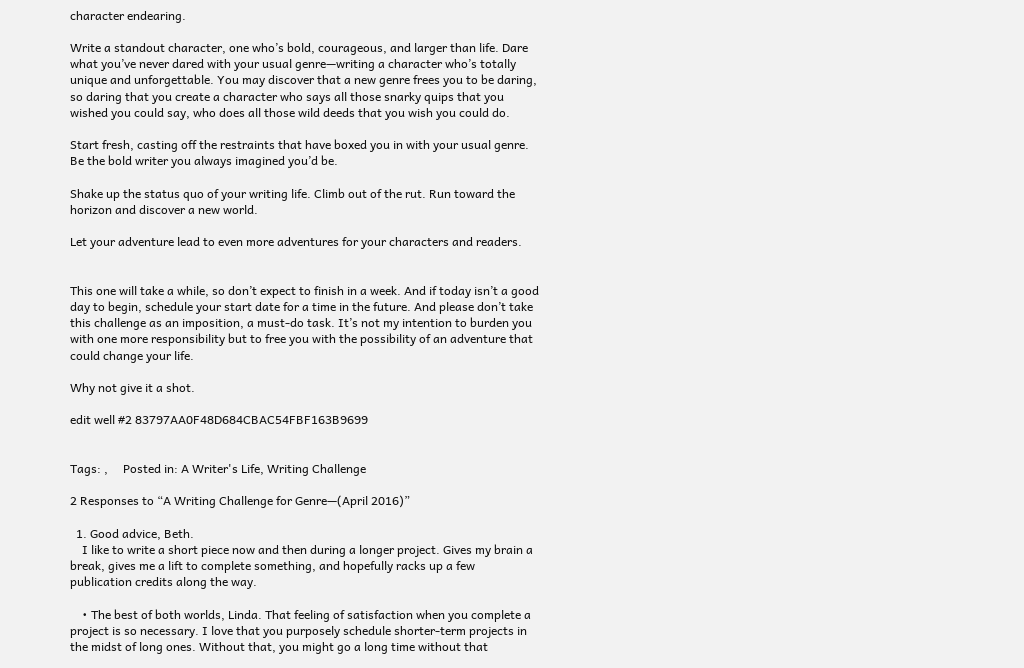character endearing.

Write a standout character, one who’s bold, courageous, and larger than life. Dare what you’ve never dared with your usual genre—writing a character who’s totally unique and unforgettable. You may discover that a new genre frees you to be daring, so daring that you create a character who says all those snarky quips that you wished you could say, who does all those wild deeds that you wish you could do.

Start fresh, casting off the restraints that have boxed you in with your usual genre. Be the bold writer you always imagined you’d be.

Shake up the status quo of your writing life. Climb out of the rut. Run toward the horizon and discover a new world.

Let your adventure lead to even more adventures for your characters and readers.


This one will take a while, so don’t expect to finish in a week. And if today isn’t a good day to begin, schedule your start date for a time in the future. And please don’t take this challenge as an imposition, a must-do task. It’s not my intention to burden you with one more responsibility but to free you with the possibility of an adventure that could change your life.

Why not give it a shot.

edit well #2 83797AA0F48D684CBAC54FBF163B9699


Tags: ,     Posted in: A Writer's Life, Writing Challenge

2 Responses to “A Writing Challenge for Genre—(April 2016)”

  1. Good advice, Beth.
    I like to write a short piece now and then during a longer project. Gives my brain a break, gives me a lift to complete something, and hopefully racks up a few publication credits along the way.

    • The best of both worlds, Linda. That feeling of satisfaction when you complete a project is so necessary. I love that you purposely schedule shorter-term projects in the midst of long ones. Without that, you might go a long time without that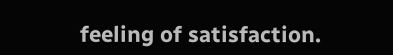feeling of satisfaction.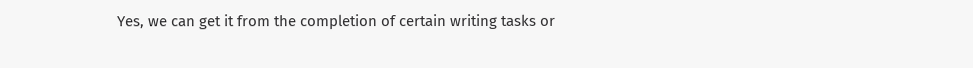Yes, we can get it from the completion of certain writing tasks or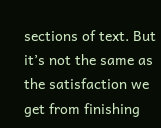sections of text. But it’s not the same as the satisfaction we get from finishing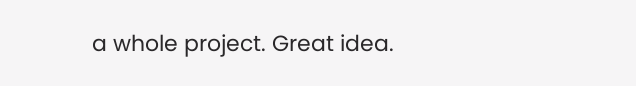a whole project. Great idea.